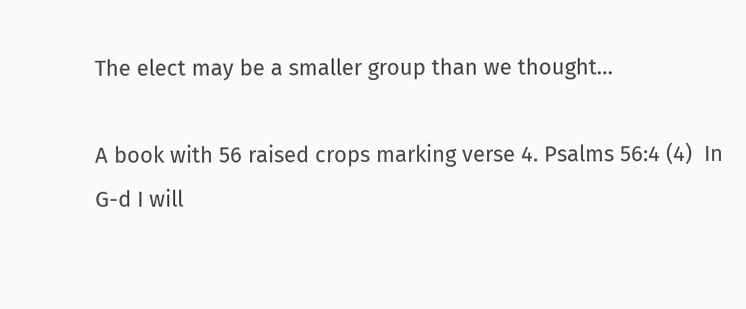The elect may be a smaller group than we thought…

A book with 56 raised crops marking verse 4. Psalms 56:4 (4)  In G-d I will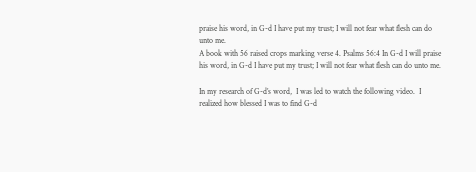praise his word, in G-d I have put my trust; I will not fear what flesh can do unto me.
A book with 56 raised crops marking verse 4. Psalms 56:4 In G-d I will praise his word, in G-d I have put my trust; I will not fear what flesh can do unto me.

In my research of G-d’s word,  I was led to watch the following video.  I realized how blessed I was to find G-d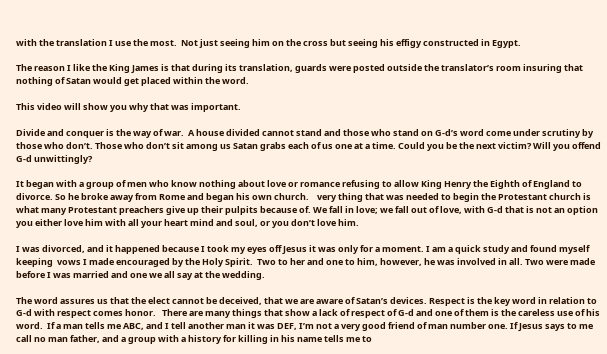with the translation I use the most.  Not just seeing him on the cross but seeing his effigy constructed in Egypt.

The reason I like the King James is that during its translation, guards were posted outside the translator’s room insuring that nothing of Satan would get placed within the word.

This video will show you why that was important.

Divide and conquer is the way of war.  A house divided cannot stand and those who stand on G-d’s word come under scrutiny by those who don’t. Those who don’t sit among us Satan grabs each of us one at a time. Could you be the next victim? Will you offend G-d unwittingly?

It began with a group of men who know nothing about love or romance refusing to allow King Henry the Eighth of England to divorce. So he broke away from Rome and began his own church.    very thing that was needed to begin the Protestant church is what many Protestant preachers give up their pulpits because of. We fall in love; we fall out of love, with G-d that is not an option you either love him with all your heart mind and soul, or you don’t love him.

I was divorced, and it happened because I took my eyes off Jesus it was only for a moment. I am a quick study and found myself keeping  vows I made encouraged by the Holy Spirit.  Two to her and one to him, however, he was involved in all. Two were made before I was married and one we all say at the wedding.

The word assures us that the elect cannot be deceived, that we are aware of Satan’s devices. Respect is the key word in relation to G-d with respect comes honor.   There are many things that show a lack of respect of G-d and one of them is the careless use of his word.  If a man tells me ABC, and I tell another man it was DEF, I’m not a very good friend of man number one. If Jesus says to me call no man father, and a group with a history for killing in his name tells me to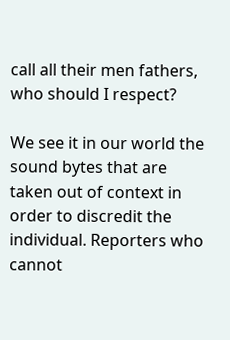call all their men fathers, who should I respect?

We see it in our world the sound bytes that are taken out of context in order to discredit the individual. Reporters who cannot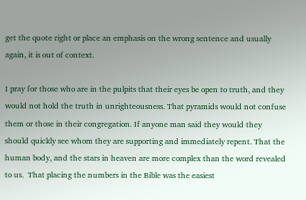get the quote right or place an emphasis on the wrong sentence and usually again, it is out of context.

I pray for those who are in the pulpits that their eyes be open to truth, and they would not hold the truth in unrighteousness. That pyramids would not confuse them or those in their congregation. If anyone man said they would they should quickly see whom they are supporting and immediately repent. That the human body, and the stars in heaven are more complex than the word revealed to us.  That placing the numbers in the Bible was the easiest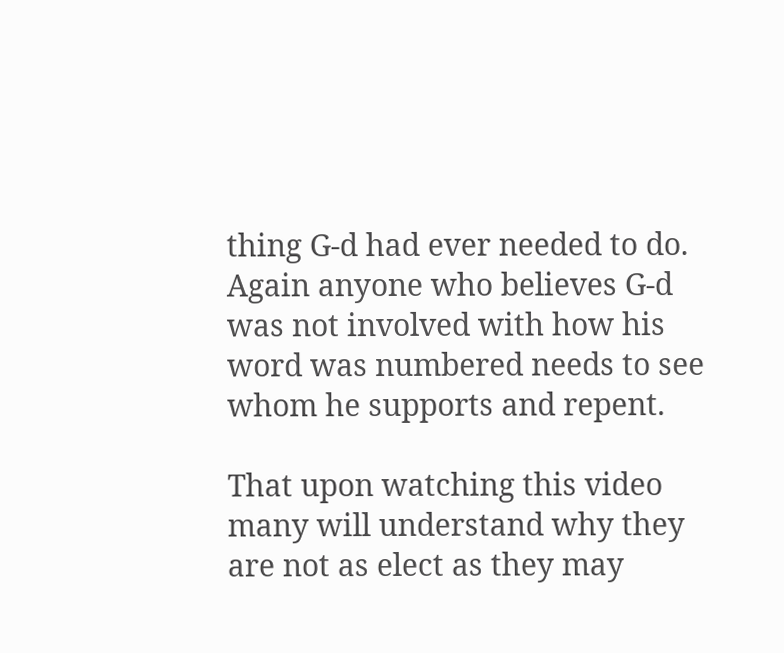thing G-d had ever needed to do. Again anyone who believes G-d was not involved with how his word was numbered needs to see whom he supports and repent.

That upon watching this video many will understand why they are not as elect as they may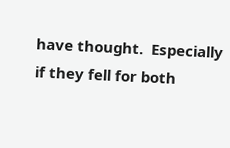have thought.  Especially if they fell for both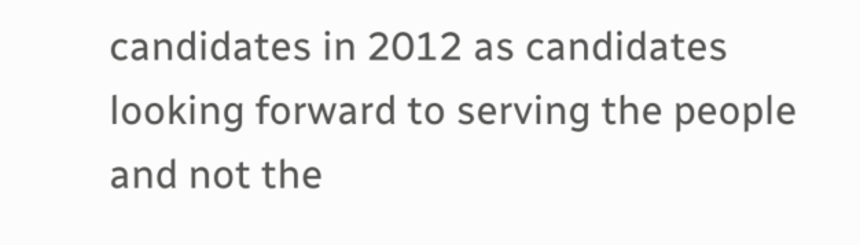candidates in 2012 as candidates looking forward to serving the people and not the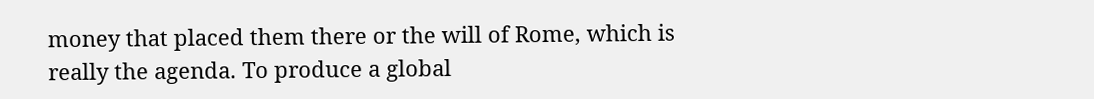money that placed them there or the will of Rome, which is really the agenda. To produce a global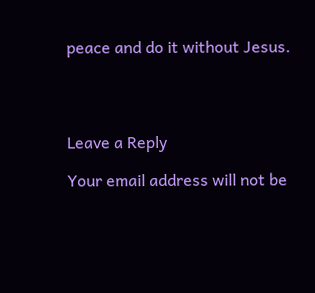peace and do it without Jesus.




Leave a Reply

Your email address will not be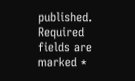published. Required fields are marked *